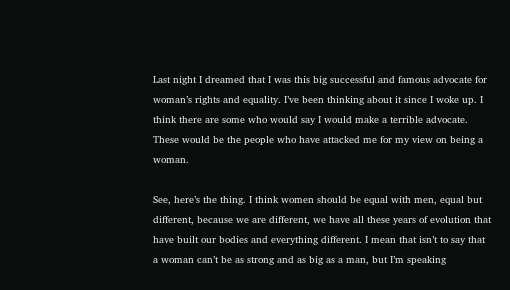Last night I dreamed that I was this big successful and famous advocate for woman’s rights and equality. I’ve been thinking about it since I woke up. I think there are some who would say I would make a terrible advocate. These would be the people who have attacked me for my view on being a woman.

See, here’s the thing. I think women should be equal with men, equal but different, because we are different, we have all these years of evolution that have built our bodies and everything different. I mean that isn’t to say that a woman can’t be as strong and as big as a man, but I’m speaking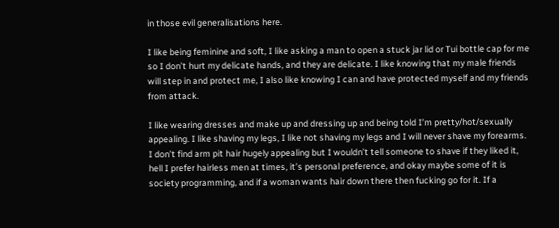in those evil generalisations here.

I like being feminine and soft, I like asking a man to open a stuck jar lid or Tui bottle cap for me so I don’t hurt my delicate hands, and they are delicate. I like knowing that my male friends will step in and protect me, I also like knowing I can and have protected myself and my friends from attack.

I like wearing dresses and make up and dressing up and being told I’m pretty/hot/sexually appealing. I like shaving my legs, I like not shaving my legs and I will never shave my forearms. I don’t find arm pit hair hugely appealing but I wouldn’t tell someone to shave if they liked it, hell I prefer hairless men at times, it’s personal preference, and okay maybe some of it is society programming, and if a woman wants hair down there then fucking go for it. If a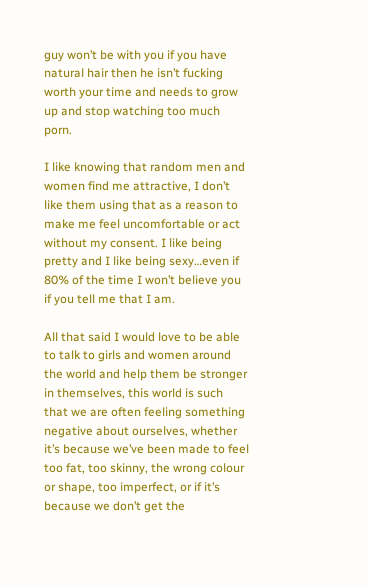guy won’t be with you if you have natural hair then he isn’t fucking worth your time and needs to grow up and stop watching too much porn.

I like knowing that random men and women find me attractive, I don’t like them using that as a reason to make me feel uncomfortable or act without my consent. I like being pretty and I like being sexy…even if 80% of the time I won’t believe you if you tell me that I am.

All that said I would love to be able to talk to girls and women around the world and help them be stronger in themselves, this world is such that we are often feeling something negative about ourselves, whether it’s because we’ve been made to feel too fat, too skinny, the wrong colour or shape, too imperfect, or if it’s because we don’t get the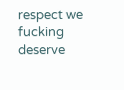respect we fucking deserve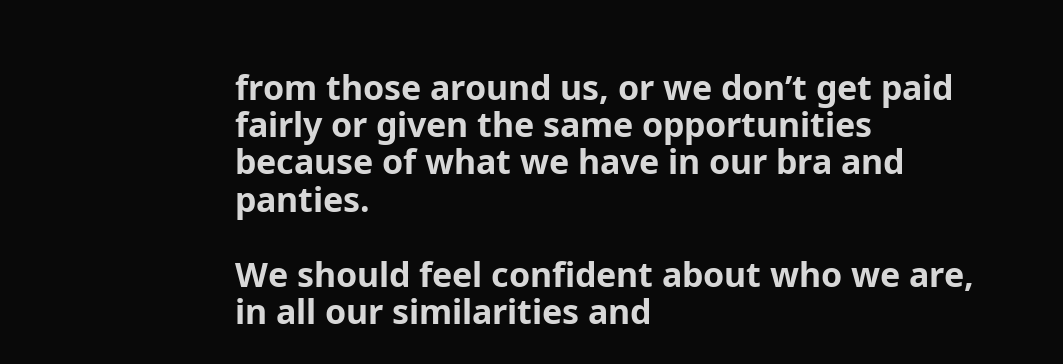from those around us, or we don’t get paid fairly or given the same opportunities because of what we have in our bra and panties.

We should feel confident about who we are, in all our similarities and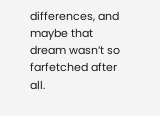differences, and maybe that dream wasn’t so farfetched after all.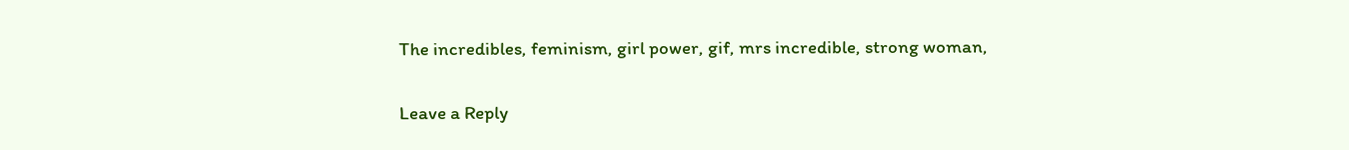The incredibles, feminism, girl power, gif, mrs incredible, strong woman,

Leave a Reply